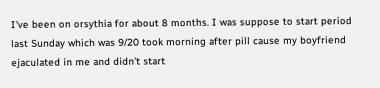I've been on orsythia for about 8 months. I was suppose to start period last Sunday which was 9/20 took morning after pill cause my boyfriend ejaculated in me and didn't start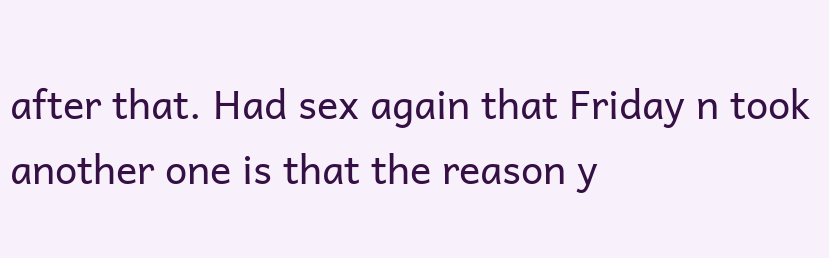after that. Had sex again that Friday n took another one is that the reason y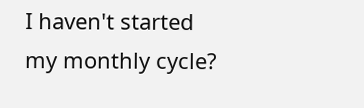I haven't started my monthly cycle?